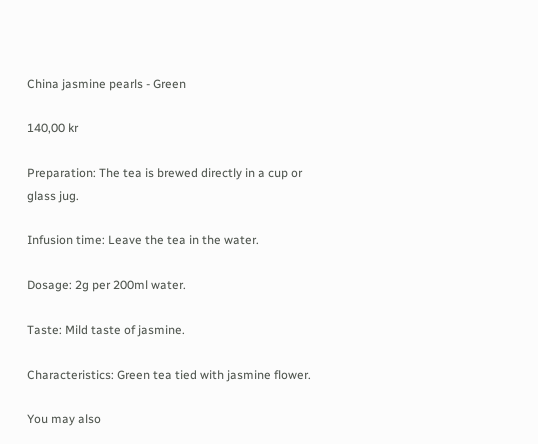China jasmine pearls - Green

140,00 kr

Preparation: The tea is brewed directly in a cup or glass jug.

Infusion time: Leave the tea in the water.

Dosage: 2g per 200ml water.

Taste: Mild taste of jasmine.

Characteristics: Green tea tied with jasmine flower.

You may also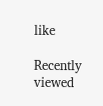like

Recently viewed